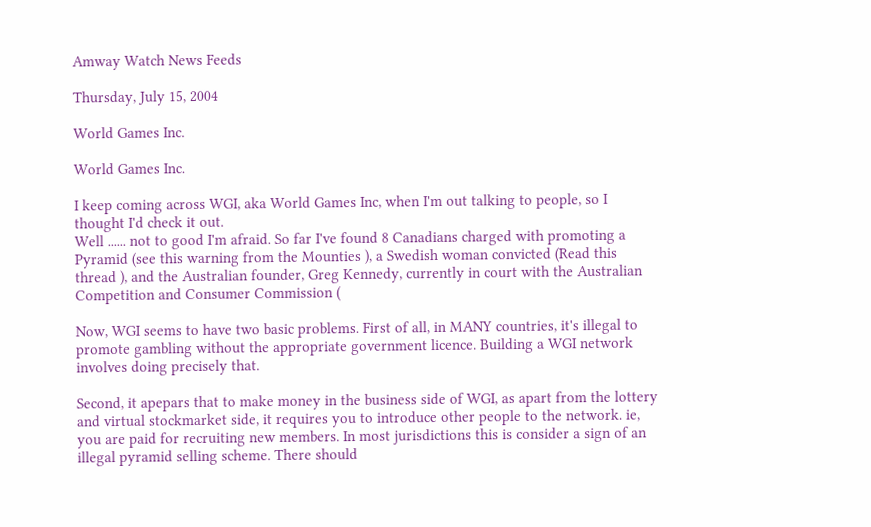Amway Watch News Feeds

Thursday, July 15, 2004

World Games Inc.

World Games Inc.

I keep coming across WGI, aka World Games Inc, when I'm out talking to people, so I thought I'd check it out.
Well ...... not to good I'm afraid. So far I've found 8 Canadians charged with promoting a Pyramid (see this warning from the Mounties ), a Swedish woman convicted (Read this thread ), and the Australian founder, Greg Kennedy, currently in court with the Australian Competition and Consumer Commission (

Now, WGI seems to have two basic problems. First of all, in MANY countries, it's illegal to promote gambling without the appropriate government licence. Building a WGI network involves doing precisely that.

Second, it apepars that to make money in the business side of WGI, as apart from the lottery and virtual stockmarket side, it requires you to introduce other people to the network. ie, you are paid for recruiting new members. In most jurisdictions this is consider a sign of an illegal pyramid selling scheme. There should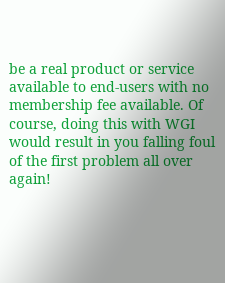be a real product or service available to end-users with no membership fee available. Of course, doing this with WGI would result in you falling foul of the first problem all over again!